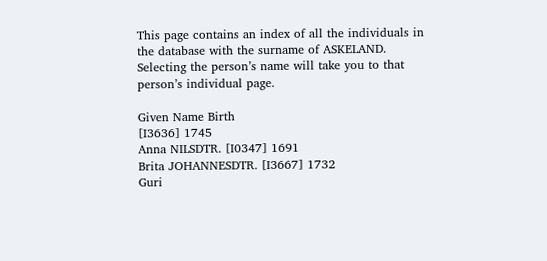This page contains an index of all the individuals in the database with the surname of ASKELAND. Selecting the person’s name will take you to that person’s individual page.

Given Name Birth
[I3636] 1745
Anna NILSDTR. [I0347] 1691
Brita JOHANNESDTR. [I3667] 1732
Guri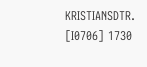KRISTIANSDTR. [I0706] 1730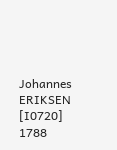Johannes ERIKSEN [I0720] 1788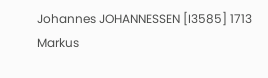Johannes JOHANNESSEN [I3585] 1713
Markus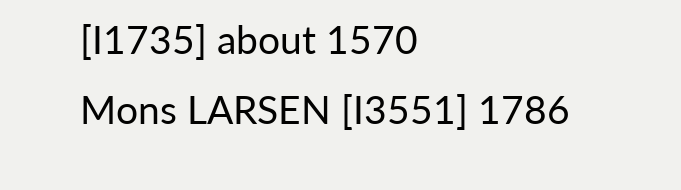[I1735] about 1570
Mons LARSEN [I3551] 1786